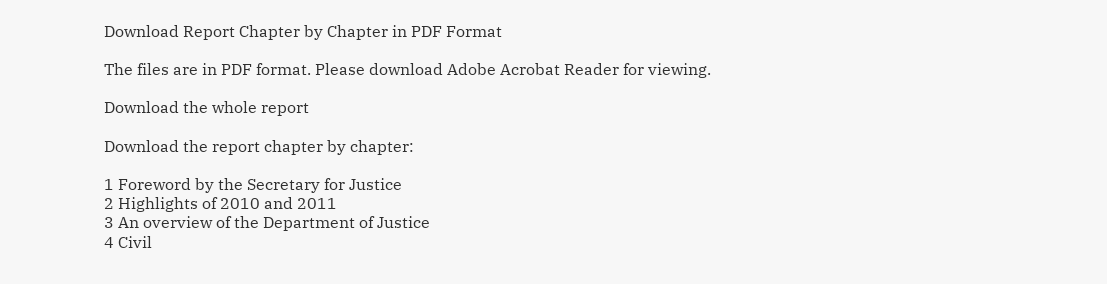Download Report Chapter by Chapter in PDF Format

The files are in PDF format. Please download Adobe Acrobat Reader for viewing.

Download the whole report

Download the report chapter by chapter:

1 Foreword by the Secretary for Justice
2 Highlights of 2010 and 2011
3 An overview of the Department of Justice
4 Civil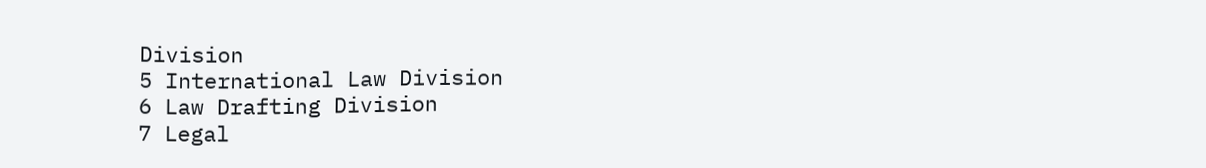Division
5 International Law Division
6 Law Drafting Division
7 Legal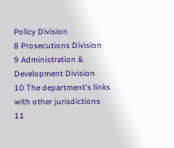Policy Division
8 Prosecutions Division
9 Administration & Development Division
10 The department's links with other jurisdictions
11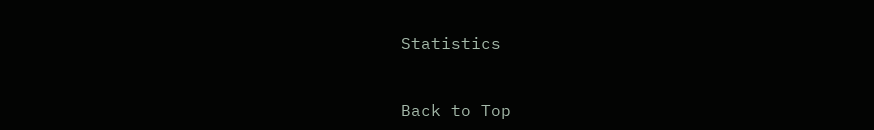Statistics


Back to Top